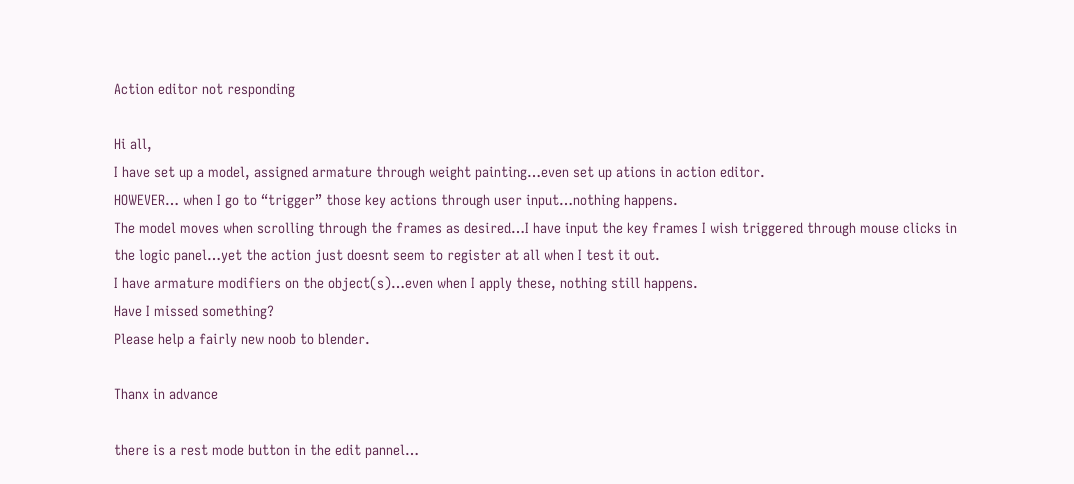Action editor not responding

Hi all,
I have set up a model, assigned armature through weight painting…even set up ations in action editor.
HOWEVER… when I go to “trigger” those key actions through user input…nothing happens.
The model moves when scrolling through the frames as desired…I have input the key frames I wish triggered through mouse clicks in the logic panel…yet the action just doesnt seem to register at all when I test it out.
I have armature modifiers on the object(s)…even when I apply these, nothing still happens.
Have I missed something?
Please help a fairly new noob to blender.

Thanx in advance

there is a rest mode button in the edit pannel…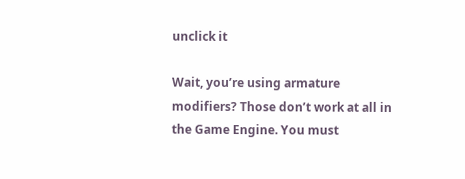unclick it

Wait, you’re using armature modifiers? Those don’t work at all in the Game Engine. You must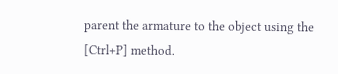parent the armature to the object using the [Ctrl+P] method.